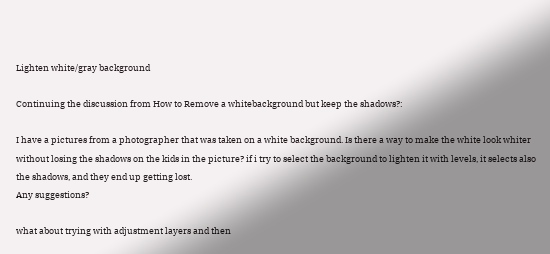Lighten white/gray background

Continuing the discussion from How to Remove a whitebackground but keep the shadows?:

I have a pictures from a photographer that was taken on a white background. Is there a way to make the white look whiter without losing the shadows on the kids in the picture? if i try to select the background to lighten it with levels, it selects also the shadows, and they end up getting lost.
Any suggestions?

what about trying with adjustment layers and then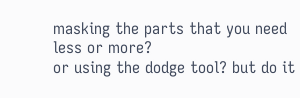masking the parts that you need less or more?
or using the dodge tool? but do it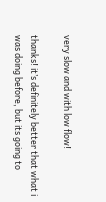very slow and with low flow!

thanks! it’s definitely better that what i was doing before, but its going to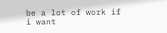be a lot of work if i want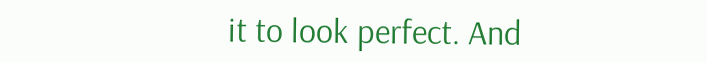it to look perfect. And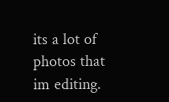its a lot of photos that im editing.